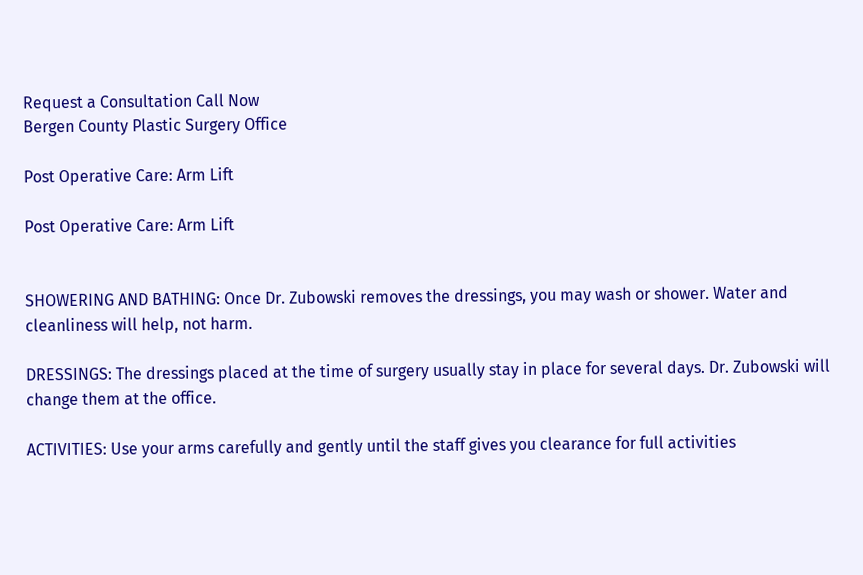Request a Consultation Call Now
Bergen County Plastic Surgery Office

Post Operative Care: Arm Lift

Post Operative Care: Arm Lift


SHOWERING AND BATHING: Once Dr. Zubowski removes the dressings, you may wash or shower. Water and cleanliness will help, not harm.

DRESSINGS: The dressings placed at the time of surgery usually stay in place for several days. Dr. Zubowski will change them at the office.

ACTIVITIES: Use your arms carefully and gently until the staff gives you clearance for full activities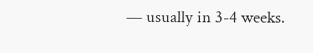— usually in 3-4 weeks.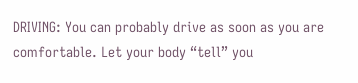DRIVING: You can probably drive as soon as you are comfortable. Let your body “tell” you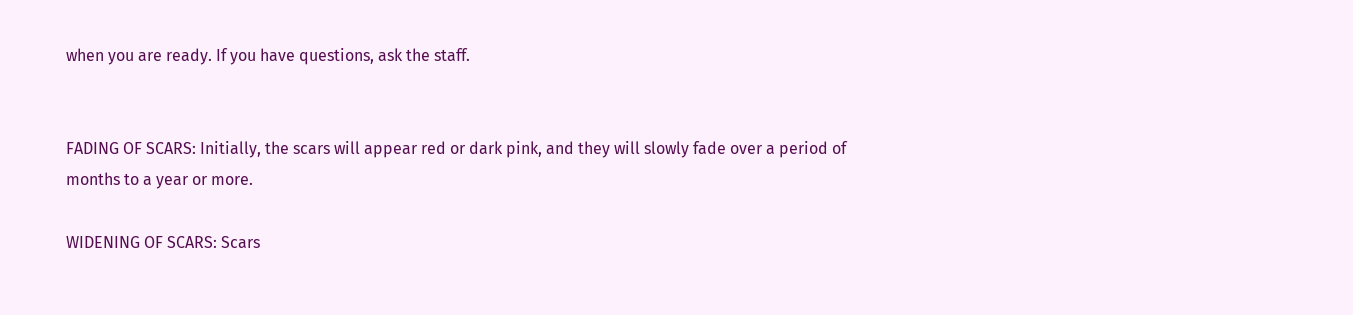when you are ready. If you have questions, ask the staff.


FADING OF SCARS: Initially, the scars will appear red or dark pink, and they will slowly fade over a period of months to a year or more.

WIDENING OF SCARS: Scars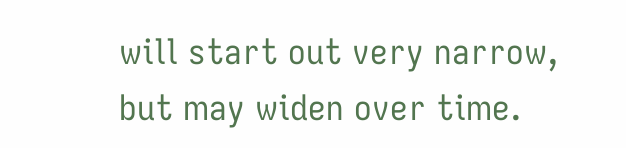will start out very narrow, but may widen over time.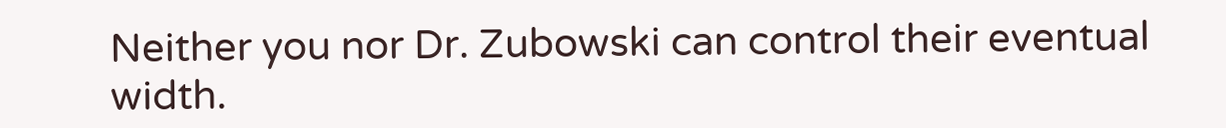Neither you nor Dr. Zubowski can control their eventual width.